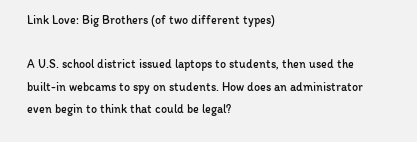Link Love: Big Brothers (of two different types)

A U.S. school district issued laptops to students, then used the built-in webcams to spy on students. How does an administrator even begin to think that could be legal?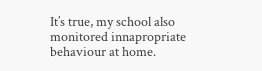It’s true, my school also monitored innapropriate behaviour at home.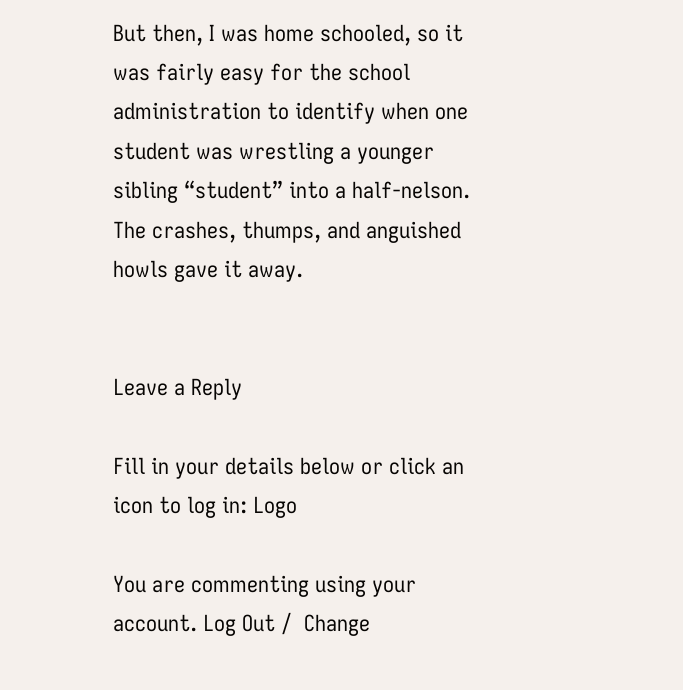But then, I was home schooled, so it was fairly easy for the school administration to identify when one student was wrestling a younger sibling “student” into a half-nelson. The crashes, thumps, and anguished howls gave it away.


Leave a Reply

Fill in your details below or click an icon to log in: Logo

You are commenting using your account. Log Out /  Change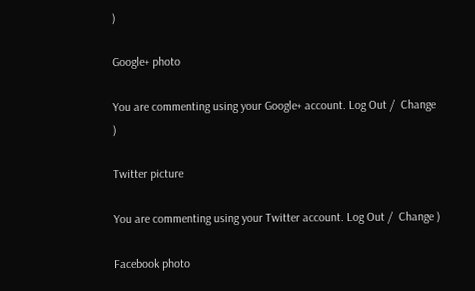)

Google+ photo

You are commenting using your Google+ account. Log Out /  Change )

Twitter picture

You are commenting using your Twitter account. Log Out /  Change )

Facebook photo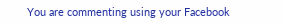You are commenting using your Facebook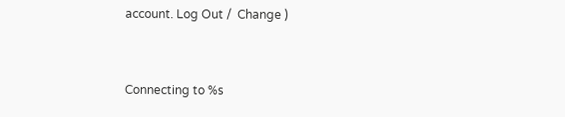account. Log Out /  Change )


Connecting to %s